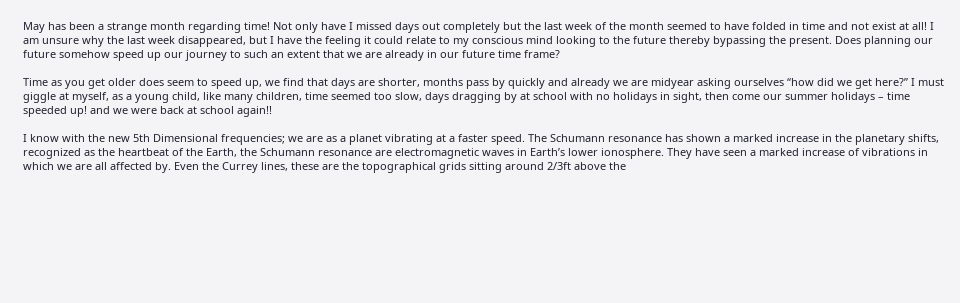May has been a strange month regarding time! Not only have I missed days out completely but the last week of the month seemed to have folded in time and not exist at all! I am unsure why the last week disappeared, but I have the feeling it could relate to my conscious mind looking to the future thereby bypassing the present. Does planning our future somehow speed up our journey to such an extent that we are already in our future time frame?

Time as you get older does seem to speed up, we find that days are shorter, months pass by quickly and already we are midyear asking ourselves “how did we get here?” I must giggle at myself, as a young child, like many children, time seemed too slow, days dragging by at school with no holidays in sight, then come our summer holidays – time speeded up! and we were back at school again!!

I know with the new 5th Dimensional frequencies; we are as a planet vibrating at a faster speed. The Schumann resonance has shown a marked increase in the planetary shifts, recognized as the heartbeat of the Earth, the Schumann resonance are electromagnetic waves in Earth’s lower ionosphere. They have seen a marked increase of vibrations in which we are all affected by. Even the Currey lines, these are the topographical grids sitting around 2/3ft above the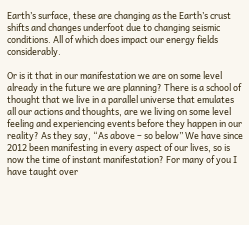Earth’s surface, these are changing as the Earth’s crust shifts and changes underfoot due to changing seismic conditions. All of which does impact our energy fields considerably.

Or is it that in our manifestation we are on some level already in the future we are planning? There is a school of thought that we live in a parallel universe that emulates all our actions and thoughts, are we living on some level feeling and experiencing events before they happen in our reality? As they say, “As above – so below” We have since 2012 been manifesting in every aspect of our lives, so is now the time of instant manifestation? For many of you I have taught over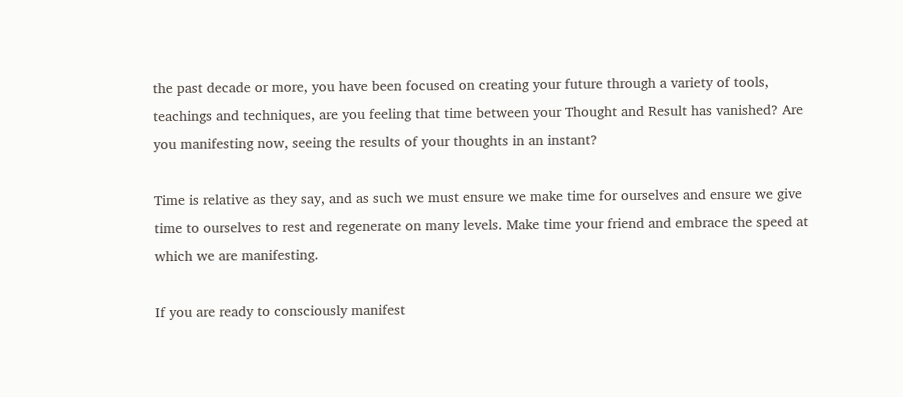the past decade or more, you have been focused on creating your future through a variety of tools, teachings and techniques, are you feeling that time between your Thought and Result has vanished? Are you manifesting now, seeing the results of your thoughts in an instant?

Time is relative as they say, and as such we must ensure we make time for ourselves and ensure we give time to ourselves to rest and regenerate on many levels. Make time your friend and embrace the speed at which we are manifesting.

If you are ready to consciously manifest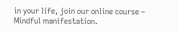in your life, join our online course – Mindful manifestation.